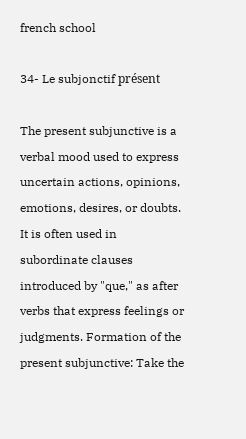french school

34- Le subjonctif présent

The present subjunctive is a verbal mood used to express uncertain actions, opinions, emotions, desires, or doubts. It is often used in subordinate clauses introduced by "que," as after verbs that express feelings or judgments. Formation of the present subjunctive: Take the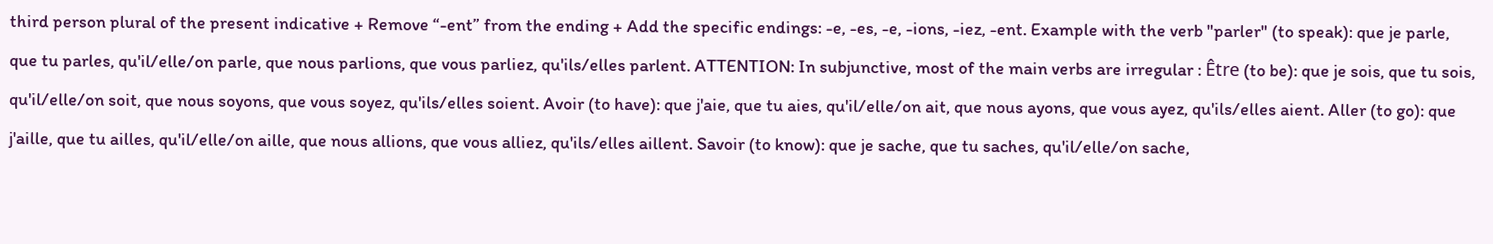third person plural of the present indicative + Remove “-ent” from the ending + Add the specific endings: -e, -es, -e, -ions, -iez, -ent. Example with the verb "parler" (to speak): que je parle, que tu parles, qu'il/elle/on parle, que nous parlions, que vous parliez, qu'ils/elles parlent. ATTENTION: In subjunctive, most of the main verbs are irregular : Être (to be): que je sois, que tu sois, qu'il/elle/on soit, que nous soyons, que vous soyez, qu'ils/elles soient. Avoir (to have): que j'aie, que tu aies, qu'il/elle/on ait, que nous ayons, que vous ayez, qu'ils/elles aient. Aller (to go): que j'aille, que tu ailles, qu'il/elle/on aille, que nous allions, que vous alliez, qu'ils/elles aillent. Savoir (to know): que je sache, que tu saches, qu'il/elle/on sache,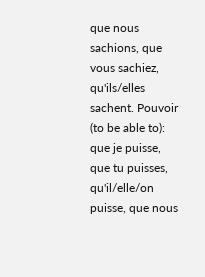que nous sachions, que vous sachiez, qu'ils/elles sachent. Pouvoir (to be able to): que je puisse, que tu puisses, qu'il/elle/on puisse, que nous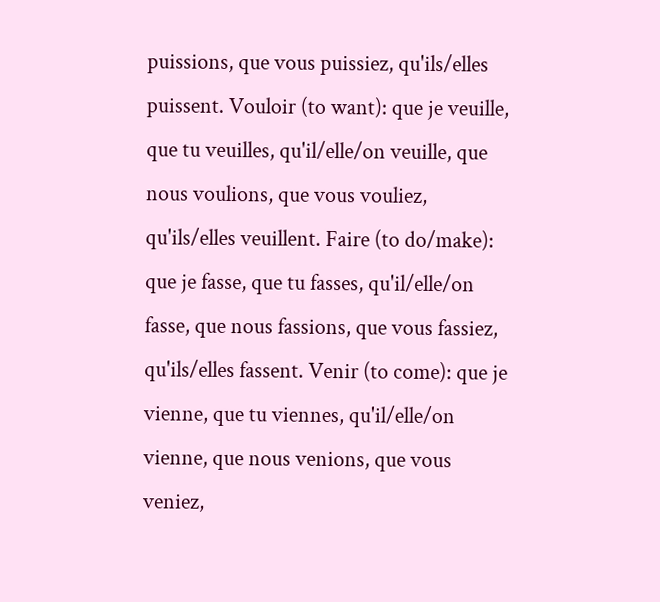puissions, que vous puissiez, qu'ils/elles puissent. Vouloir (to want): que je veuille, que tu veuilles, qu'il/elle/on veuille, que nous voulions, que vous vouliez, qu'ils/elles veuillent. Faire (to do/make): que je fasse, que tu fasses, qu'il/elle/on fasse, que nous fassions, que vous fassiez, qu'ils/elles fassent. Venir (to come): que je vienne, que tu viennes, qu'il/elle/on vienne, que nous venions, que vous veniez,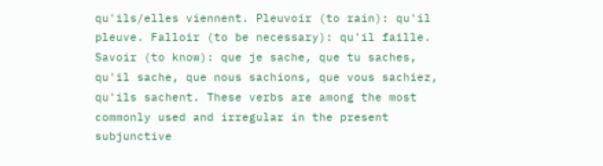qu'ils/elles viennent. Pleuvoir (to rain): qu'il pleuve. Falloir (to be necessary): qu'il faille. Savoir (to know): que je sache, que tu saches, qu'il sache, que nous sachions, que vous sachiez, qu'ils sachent. These verbs are among the most commonly used and irregular in the present subjunctive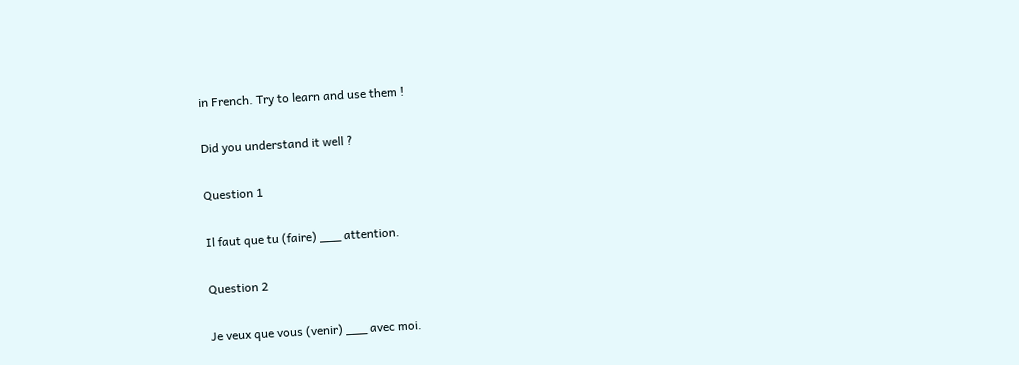in French. Try to learn and use them !

Did you understand it well ?

Question 1

Il faut que tu (faire) ___ attention.

Question 2

Je veux que vous (venir) ___ avec moi.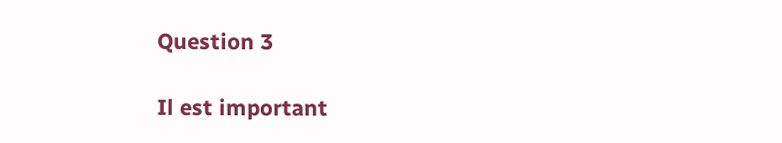Question 3

Il est important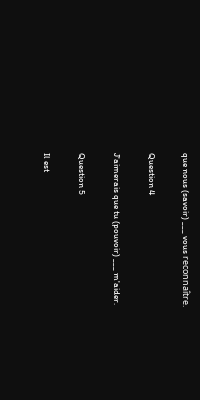que nous (savoir) ___ vous reconnaître.

Question 4

J'aimerais que tu (pouvoir) ___ m'aider.

Question 5

Il est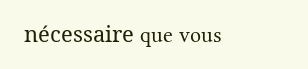nécessaire que vous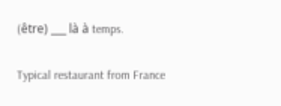(être) ___ là à temps.

Typical restaurant from France